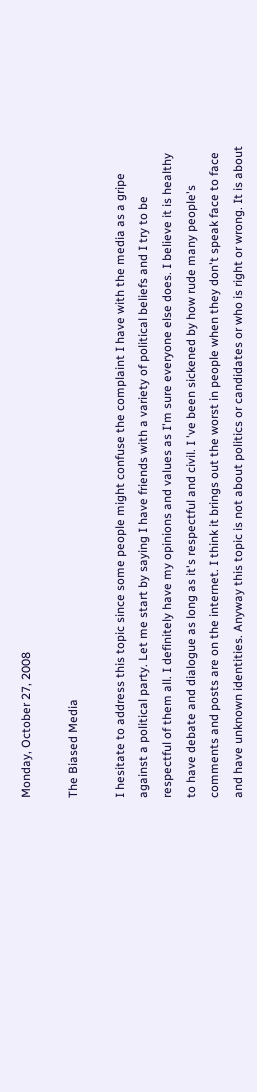Monday, October 27, 2008

The Biased Media

I hesitate to address this topic since some people might confuse the complaint I have with the media as a gripe against a political party. Let me start by saying I have friends with a variety of political beliefs and I try to be respectful of them all. I definitely have my opinions and values as I'm sure everyone else does. I believe it is healthy to have debate and dialogue as long as it's respectful and civil. I 've been sickened by how rude many people's comments and posts are on the internet. I think it brings out the worst in people when they don't speak face to face and have unknown identities. Anyway this topic is not about politics or candidates or who is right or wrong. It is about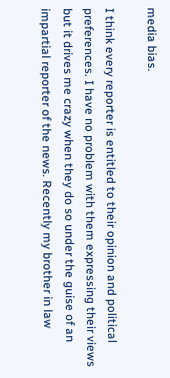media bias.

I think every reporter is entitled to their opinion and political preferences. I have no problem with them expressing their views but it drives me crazy when they do so under the guise of an impartial reporter of the news. Recently my brother in law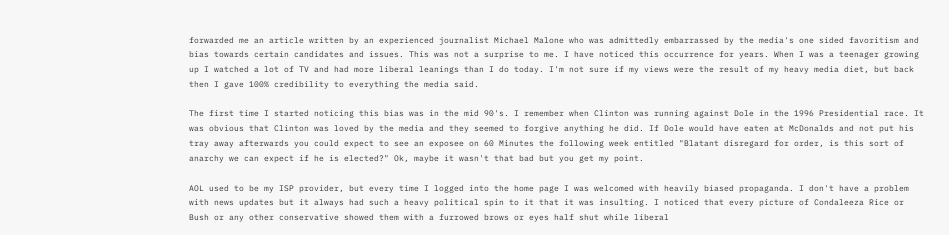forwarded me an article written by an experienced journalist Michael Malone who was admittedly embarrassed by the media's one sided favoritism and bias towards certain candidates and issues. This was not a surprise to me. I have noticed this occurrence for years. When I was a teenager growing up I watched a lot of TV and had more liberal leanings than I do today. I'm not sure if my views were the result of my heavy media diet, but back then I gave 100% credibility to everything the media said.

The first time I started noticing this bias was in the mid 90's. I remember when Clinton was running against Dole in the 1996 Presidential race. It was obvious that Clinton was loved by the media and they seemed to forgive anything he did. If Dole would have eaten at McDonalds and not put his tray away afterwards you could expect to see an exposee on 60 Minutes the following week entitled "Blatant disregard for order, is this sort of anarchy we can expect if he is elected?" Ok, maybe it wasn't that bad but you get my point.

AOL used to be my ISP provider, but every time I logged into the home page I was welcomed with heavily biased propaganda. I don't have a problem with news updates but it always had such a heavy political spin to it that it was insulting. I noticed that every picture of Condaleeza Rice or Bush or any other conservative showed them with a furrowed brows or eyes half shut while liberal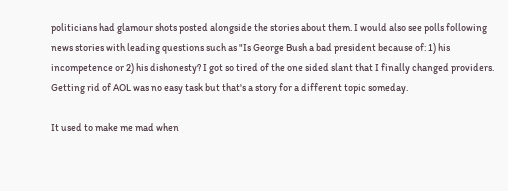politicians had glamour shots posted alongside the stories about them. I would also see polls following news stories with leading questions such as "Is George Bush a bad president because of: 1) his incompetence or 2) his dishonesty? I got so tired of the one sided slant that I finally changed providers. Getting rid of AOL was no easy task but that's a story for a different topic someday.

It used to make me mad when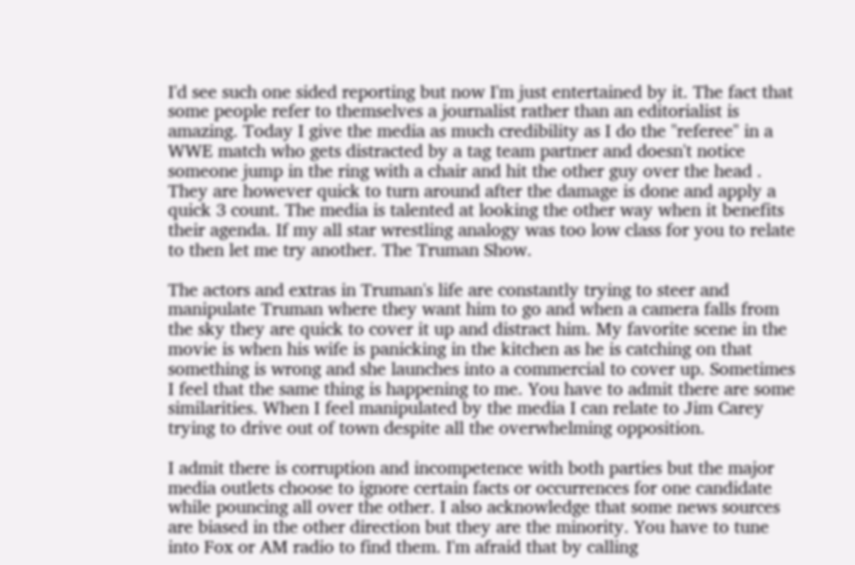I'd see such one sided reporting but now I'm just entertained by it. The fact that some people refer to themselves a journalist rather than an editorialist is amazing. Today I give the media as much credibility as I do the "referee" in a WWE match who gets distracted by a tag team partner and doesn't notice someone jump in the ring with a chair and hit the other guy over the head . They are however quick to turn around after the damage is done and apply a quick 3 count. The media is talented at looking the other way when it benefits their agenda. If my all star wrestling analogy was too low class for you to relate to then let me try another. The Truman Show.

The actors and extras in Truman's life are constantly trying to steer and manipulate Truman where they want him to go and when a camera falls from the sky they are quick to cover it up and distract him. My favorite scene in the movie is when his wife is panicking in the kitchen as he is catching on that something is wrong and she launches into a commercial to cover up. Sometimes I feel that the same thing is happening to me. You have to admit there are some similarities. When I feel manipulated by the media I can relate to Jim Carey trying to drive out of town despite all the overwhelming opposition.

I admit there is corruption and incompetence with both parties but the major media outlets choose to ignore certain facts or occurrences for one candidate while pouncing all over the other. I also acknowledge that some news sources are biased in the other direction but they are the minority. You have to tune into Fox or AM radio to find them. I'm afraid that by calling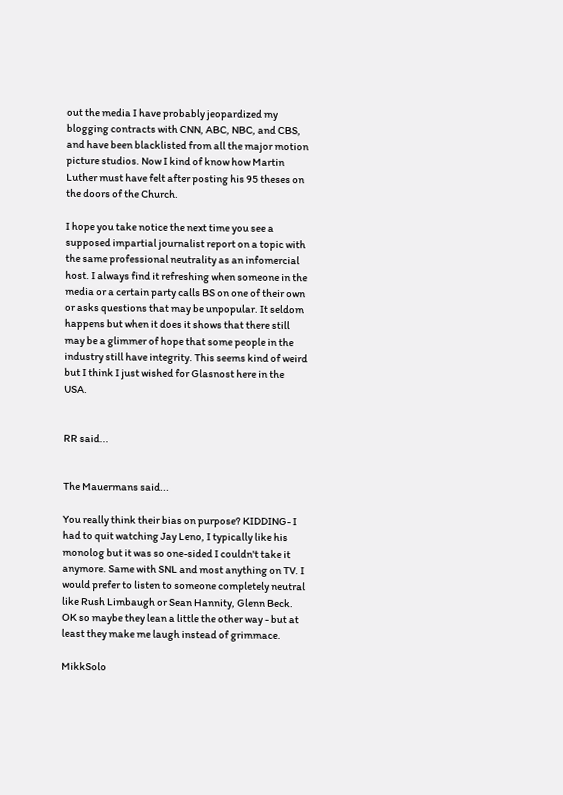out the media I have probably jeopardized my blogging contracts with CNN, ABC, NBC, and CBS, and have been blacklisted from all the major motion picture studios. Now I kind of know how Martin Luther must have felt after posting his 95 theses on the doors of the Church.

I hope you take notice the next time you see a supposed impartial journalist report on a topic with the same professional neutrality as an infomercial host. I always find it refreshing when someone in the media or a certain party calls BS on one of their own or asks questions that may be unpopular. It seldom happens but when it does it shows that there still may be a glimmer of hope that some people in the industry still have integrity. This seems kind of weird but I think I just wished for Glasnost here in the USA.


RR said...


The Mauermans said...

You really think their bias on purpose? KIDDING- I had to quit watching Jay Leno, I typically like his monolog but it was so one-sided I couldn't take it anymore. Same with SNL and most anything on TV. I would prefer to listen to someone completely neutral like Rush Limbaugh or Sean Hannity, Glenn Beck. OK so maybe they lean a little the other way - but at least they make me laugh instead of grimmace.

MikkSolo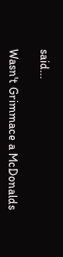said...

Wasn't Grimmace a McDonalds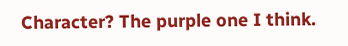Character? The purple one I think.